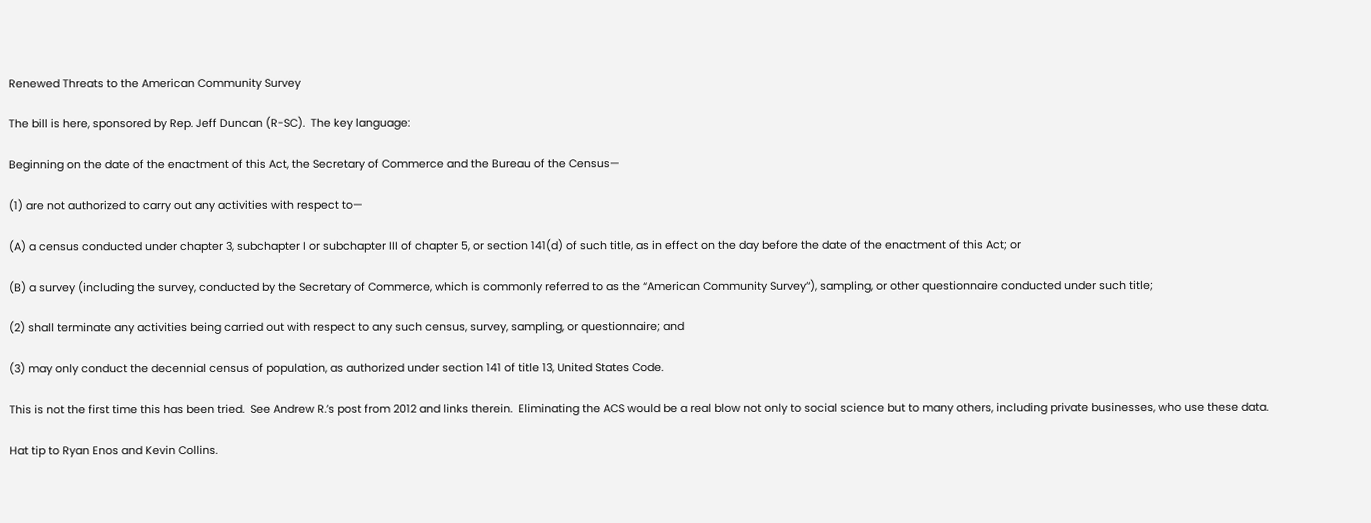Renewed Threats to the American Community Survey

The bill is here, sponsored by Rep. Jeff Duncan (R-SC).  The key language:

Beginning on the date of the enactment of this Act, the Secretary of Commerce and the Bureau of the Census—

(1) are not authorized to carry out any activities with respect to—

(A) a census conducted under chapter 3, subchapter I or subchapter III of chapter 5, or section 141(d) of such title, as in effect on the day before the date of the enactment of this Act; or

(B) a survey (including the survey, conducted by the Secretary of Commerce, which is commonly referred to as the “American Community Survey’‘), sampling, or other questionnaire conducted under such title;

(2) shall terminate any activities being carried out with respect to any such census, survey, sampling, or questionnaire; and

(3) may only conduct the decennial census of population, as authorized under section 141 of title 13, United States Code.

This is not the first time this has been tried.  See Andrew R.’s post from 2012 and links therein.  Eliminating the ACS would be a real blow not only to social science but to many others, including private businesses, who use these data.

Hat tip to Ryan Enos and Kevin Collins.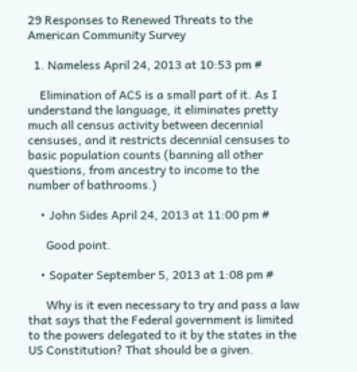29 Responses to Renewed Threats to the American Community Survey

  1. Nameless April 24, 2013 at 10:53 pm #

    Elimination of ACS is a small part of it. As I understand the language, it eliminates pretty much all census activity between decennial censuses, and it restricts decennial censuses to basic population counts (banning all other questions, from ancestry to income to the number of bathrooms.)

    • John Sides April 24, 2013 at 11:00 pm #

      Good point.

    • Sopater September 5, 2013 at 1:08 pm #

      Why is it even necessary to try and pass a law that says that the Federal government is limited to the powers delegated to it by the states in the US Constitution? That should be a given.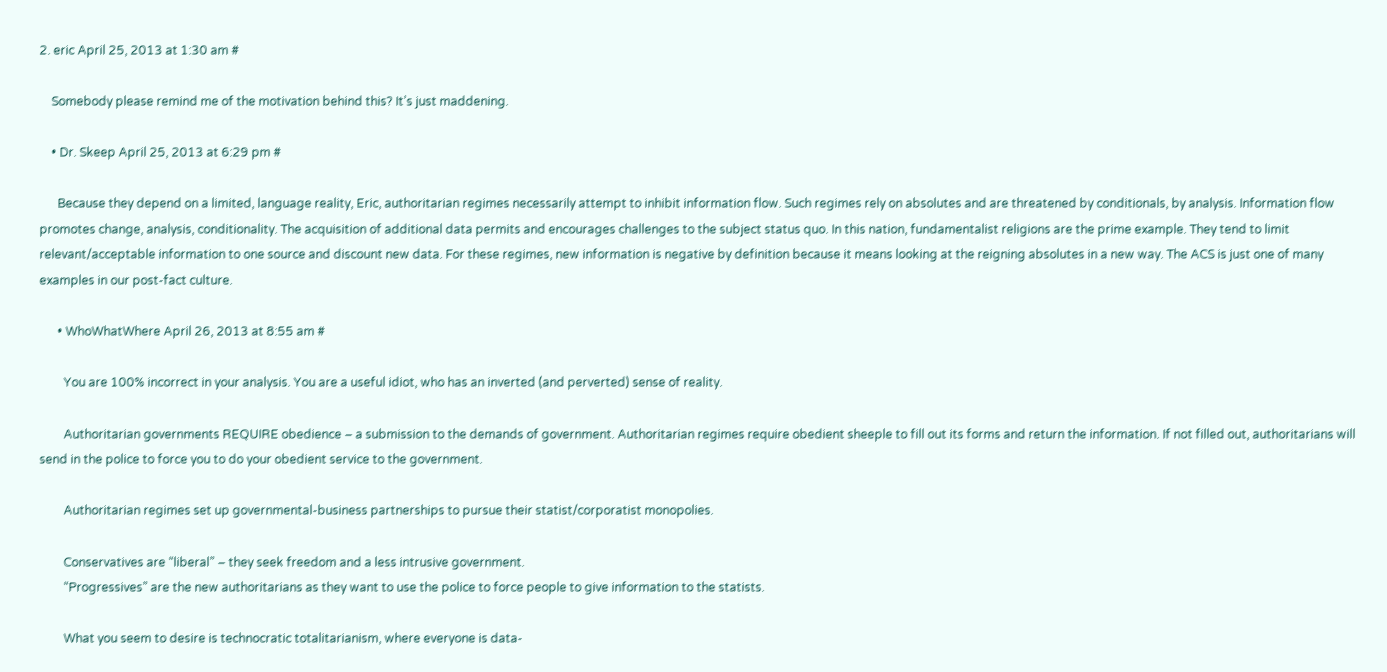2. eric April 25, 2013 at 1:30 am #

    Somebody please remind me of the motivation behind this? It’s just maddening.

    • Dr. Skeep April 25, 2013 at 6:29 pm #

      Because they depend on a limited, language reality, Eric, authoritarian regimes necessarily attempt to inhibit information flow. Such regimes rely on absolutes and are threatened by conditionals, by analysis. Information flow promotes change, analysis, conditionality. The acquisition of additional data permits and encourages challenges to the subject status quo. In this nation, fundamentalist religions are the prime example. They tend to limit relevant/acceptable information to one source and discount new data. For these regimes, new information is negative by definition because it means looking at the reigning absolutes in a new way. The ACS is just one of many examples in our post-fact culture.

      • WhoWhatWhere April 26, 2013 at 8:55 am #

        You are 100% incorrect in your analysis. You are a useful idiot, who has an inverted (and perverted) sense of reality.

        Authoritarian governments REQUIRE obedience – a submission to the demands of government. Authoritarian regimes require obedient sheeple to fill out its forms and return the information. If not filled out, authoritarians will send in the police to force you to do your obedient service to the government.

        Authoritarian regimes set up governmental-business partnerships to pursue their statist/corporatist monopolies.

        Conservatives are “liberal” – they seek freedom and a less intrusive government.
        “Progressives” are the new authoritarians as they want to use the police to force people to give information to the statists.

        What you seem to desire is technocratic totalitarianism, where everyone is data-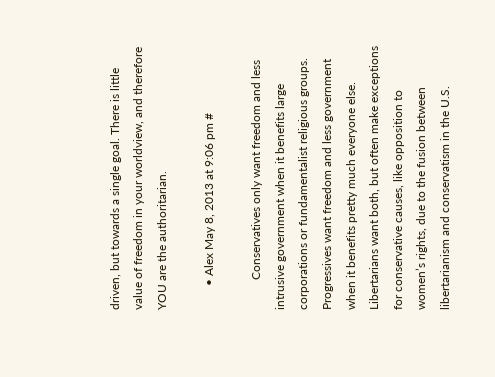driven, but towards a single goal. There is little value of freedom in your worldview, and therefore YOU are the authoritarian.

        • Alex May 8, 2013 at 9:06 pm #

          Conservatives only want freedom and less intrusive government when it benefits large corporations or fundamentalist religious groups. Progressives want freedom and less government when it benefits pretty much everyone else. Libertarians want both, but often make exceptions for conservative causes, like opposition to women’s rights, due to the fusion between libertarianism and conservatism in the U.S.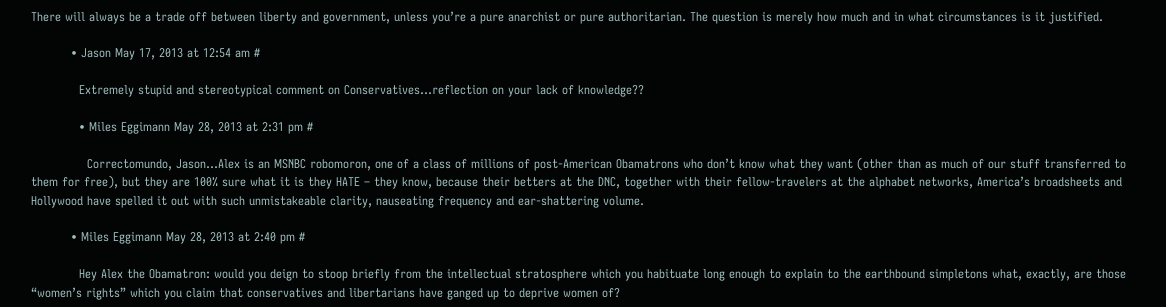There will always be a trade off between liberty and government, unless you’re a pure anarchist or pure authoritarian. The question is merely how much and in what circumstances is it justified.

          • Jason May 17, 2013 at 12:54 am #

            Extremely stupid and stereotypical comment on Conservatives…reflection on your lack of knowledge??

            • Miles Eggimann May 28, 2013 at 2:31 pm #

              Correctomundo, Jason…Alex is an MSNBC robomoron, one of a class of millions of post-American Obamatrons who don’t know what they want (other than as much of our stuff transferred to them for free), but they are 100% sure what it is they HATE – they know, because their betters at the DNC, together with their fellow-travelers at the alphabet networks, America’s broadsheets and Hollywood have spelled it out with such unmistakeable clarity, nauseating frequency and ear-shattering volume.

          • Miles Eggimann May 28, 2013 at 2:40 pm #

            Hey Alex the Obamatron: would you deign to stoop briefly from the intellectual stratosphere which you habituate long enough to explain to the earthbound simpletons what, exactly, are those “women’s rights” which you claim that conservatives and libertarians have ganged up to deprive women of?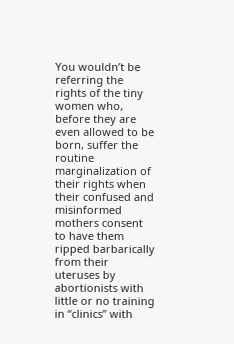You wouldn’t be referring the rights of the tiny women who, before they are even allowed to be born, suffer the routine marginalization of their rights when their confused and misinformed mothers consent to have them ripped barbarically from their uteruses by abortionists with little or no training in “clinics” with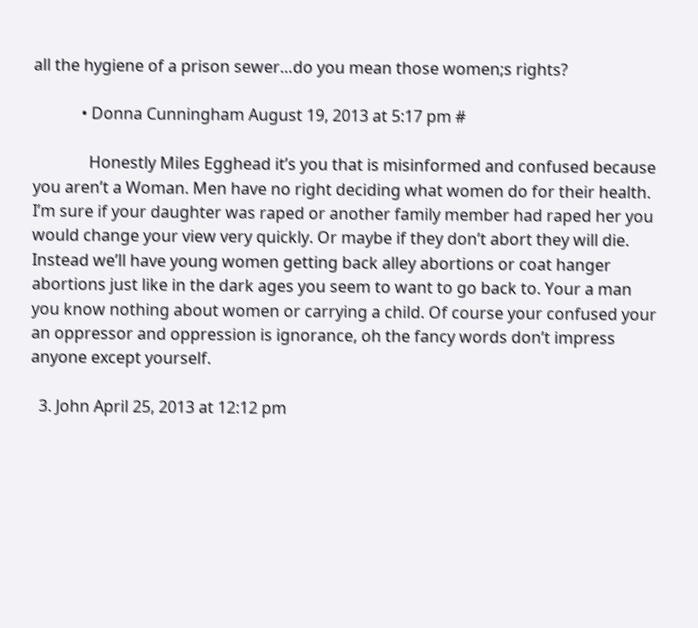all the hygiene of a prison sewer…do you mean those women;s rights?

            • Donna Cunningham August 19, 2013 at 5:17 pm #

              Honestly Miles Egghead it’s you that is misinformed and confused because you aren’t a Woman. Men have no right deciding what women do for their health. I’m sure if your daughter was raped or another family member had raped her you would change your view very quickly. Or maybe if they don’t abort they will die. Instead we’ll have young women getting back alley abortions or coat hanger abortions just like in the dark ages you seem to want to go back to. Your a man you know nothing about women or carrying a child. Of course your confused your an oppressor and oppression is ignorance, oh the fancy words don’t impress anyone except yourself.

  3. John April 25, 2013 at 12:12 pm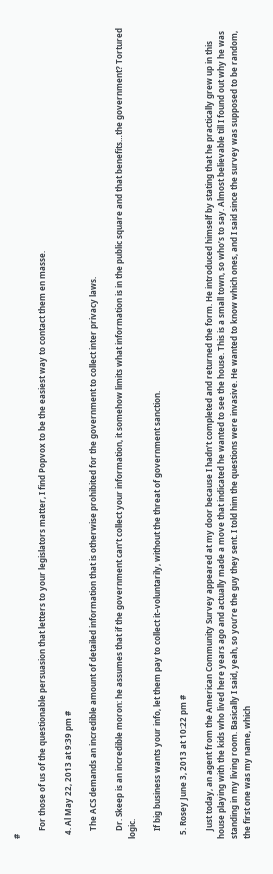#

    For those of us of the questionable persuasion that letters to your legislators matter, I find Popvox to be the easiest way to contact them en masse.

  4. Al May 22, 2013 at 9:39 pm #

    The ACS demands an incredible amount of detailed information that is otherwise prohibited for the government to collect inter privacy laws.

    Dr. Skeep is an incredible moron: he assumes that if the government can’t collect your information, it somehow limits what information is in the public square and that benefits…the government? Tortured logic.

    If big business wants your info, let them pay to collect it–voluntarily, without the threat of government sanction.

  5. Rosey June 3, 2013 at 10:22 pm #

    Just today, an agent from the American Community Survey appeared at my door because I hadn’t completed and returned the form. He introduced himself by stating that he practically grew up in this house playing with the kids who lived here years ago and actually made a move that indicated he wanted to see the house. This is a small town, so who’s to say. Almost believable till I found out why he was standing in my living room. Basically I said, yeah, so you’re the guy they sent. I told him the questions were invasive. He wanted to know which ones, and I said since the survey was supposed to be random, the first one was my name, which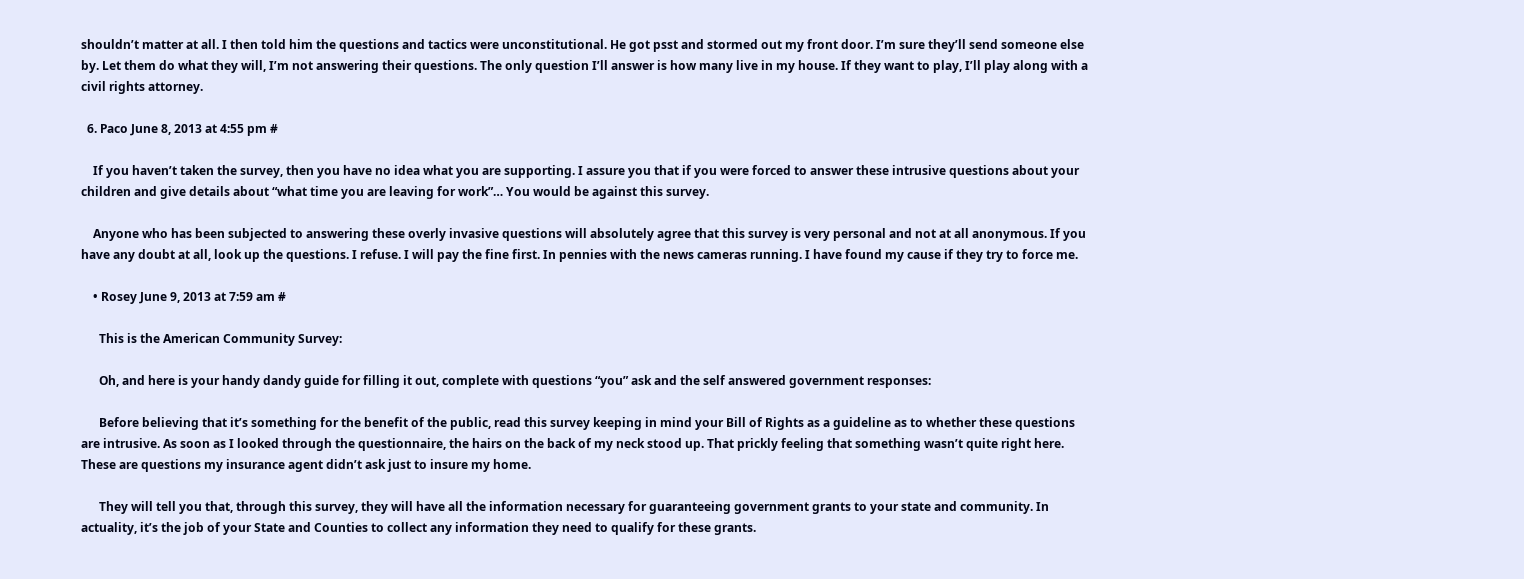shouldn’t matter at all. I then told him the questions and tactics were unconstitutional. He got psst and stormed out my front door. I’m sure they’ll send someone else by. Let them do what they will, I’m not answering their questions. The only question I’ll answer is how many live in my house. If they want to play, I’ll play along with a civil rights attorney.

  6. Paco June 8, 2013 at 4:55 pm #

    If you haven’t taken the survey, then you have no idea what you are supporting. I assure you that if you were forced to answer these intrusive questions about your children and give details about “what time you are leaving for work”… You would be against this survey.

    Anyone who has been subjected to answering these overly invasive questions will absolutely agree that this survey is very personal and not at all anonymous. If you have any doubt at all, look up the questions. I refuse. I will pay the fine first. In pennies with the news cameras running. I have found my cause if they try to force me.

    • Rosey June 9, 2013 at 7:59 am #

      This is the American Community Survey:

      Oh, and here is your handy dandy guide for filling it out, complete with questions “you” ask and the self answered government responses:

      Before believing that it’s something for the benefit of the public, read this survey keeping in mind your Bill of Rights as a guideline as to whether these questions are intrusive. As soon as I looked through the questionnaire, the hairs on the back of my neck stood up. That prickly feeling that something wasn’t quite right here. These are questions my insurance agent didn’t ask just to insure my home.

      They will tell you that, through this survey, they will have all the information necessary for guaranteeing government grants to your state and community. In actuality, it’s the job of your State and Counties to collect any information they need to qualify for these grants.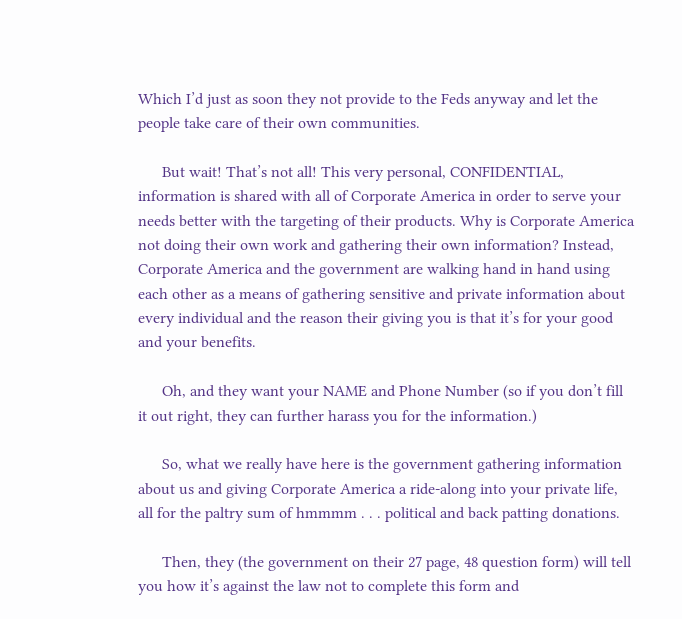Which I’d just as soon they not provide to the Feds anyway and let the people take care of their own communities.

      But wait! That’s not all! This very personal, CONFIDENTIAL, information is shared with all of Corporate America in order to serve your needs better with the targeting of their products. Why is Corporate America not doing their own work and gathering their own information? Instead, Corporate America and the government are walking hand in hand using each other as a means of gathering sensitive and private information about every individual and the reason their giving you is that it’s for your good and your benefits.

      Oh, and they want your NAME and Phone Number (so if you don’t fill it out right, they can further harass you for the information.)

      So, what we really have here is the government gathering information about us and giving Corporate America a ride-along into your private life, all for the paltry sum of hmmmm . . . political and back patting donations.

      Then, they (the government on their 27 page, 48 question form) will tell you how it’s against the law not to complete this form and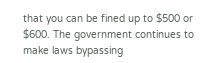that you can be fined up to $500 or $600. The government continues to make laws bypassing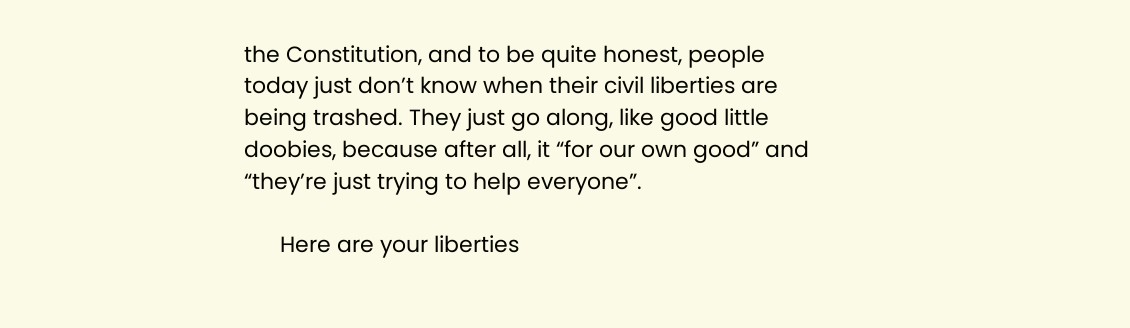the Constitution, and to be quite honest, people today just don’t know when their civil liberties are being trashed. They just go along, like good little doobies, because after all, it “for our own good” and “they’re just trying to help everyone”.

      Here are your liberties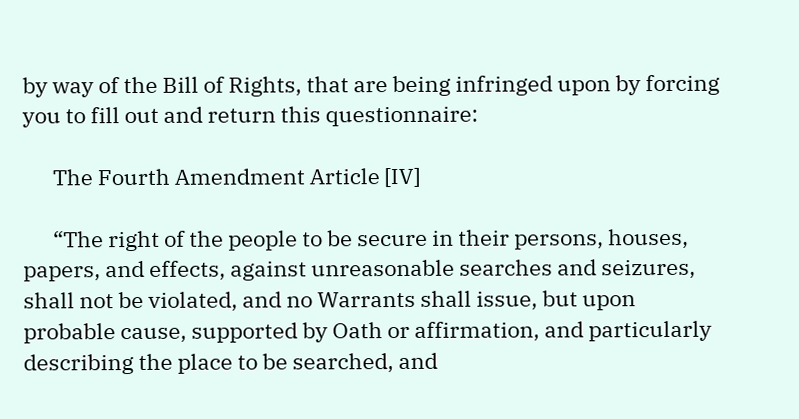by way of the Bill of Rights, that are being infringed upon by forcing you to fill out and return this questionnaire:

      The Fourth Amendment Article [IV]

      “The right of the people to be secure in their persons, houses, papers, and effects, against unreasonable searches and seizures, shall not be violated, and no Warrants shall issue, but upon probable cause, supported by Oath or affirmation, and particularly describing the place to be searched, and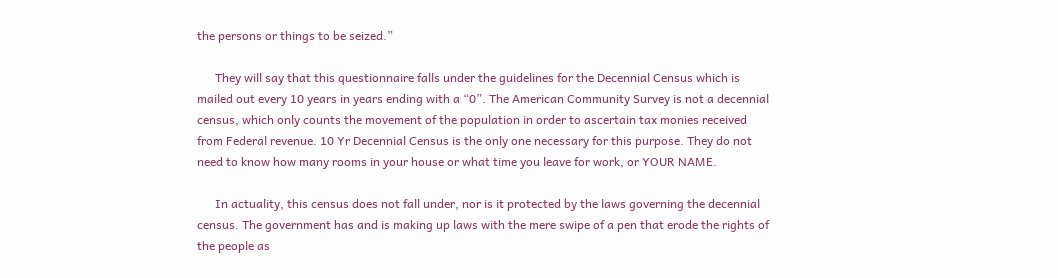the persons or things to be seized.”

      They will say that this questionnaire falls under the guidelines for the Decennial Census which is mailed out every 10 years in years ending with a “0”. The American Community Survey is not a decennial census, which only counts the movement of the population in order to ascertain tax monies received from Federal revenue. 10 Yr Decennial Census is the only one necessary for this purpose. They do not need to know how many rooms in your house or what time you leave for work, or YOUR NAME.

      In actuality, this census does not fall under, nor is it protected by the laws governing the decennial census. The government has and is making up laws with the mere swipe of a pen that erode the rights of the people as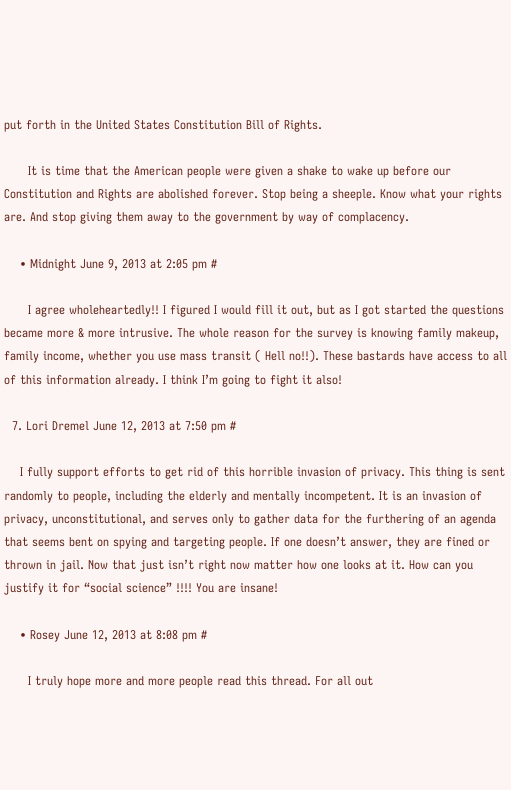put forth in the United States Constitution Bill of Rights.

      It is time that the American people were given a shake to wake up before our Constitution and Rights are abolished forever. Stop being a sheeple. Know what your rights are. And stop giving them away to the government by way of complacency.

    • Midnight June 9, 2013 at 2:05 pm #

      I agree wholeheartedly!! I figured I would fill it out, but as I got started the questions became more & more intrusive. The whole reason for the survey is knowing family makeup, family income, whether you use mass transit ( Hell no!!). These bastards have access to all of this information already. I think I’m going to fight it also!

  7. Lori Dremel June 12, 2013 at 7:50 pm #

    I fully support efforts to get rid of this horrible invasion of privacy. This thing is sent randomly to people, including the elderly and mentally incompetent. It is an invasion of privacy, unconstitutional, and serves only to gather data for the furthering of an agenda that seems bent on spying and targeting people. If one doesn’t answer, they are fined or thrown in jail. Now that just isn’t right now matter how one looks at it. How can you justify it for “social science” !!!! You are insane!

    • Rosey June 12, 2013 at 8:08 pm #

      I truly hope more and more people read this thread. For all out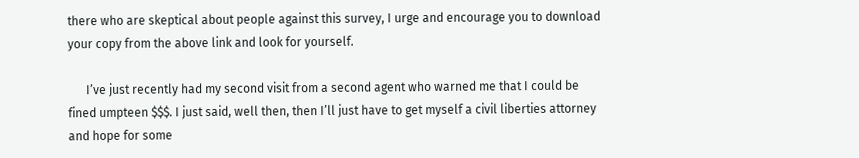there who are skeptical about people against this survey, I urge and encourage you to download your copy from the above link and look for yourself.

      I’ve just recently had my second visit from a second agent who warned me that I could be fined umpteen $$$. I just said, well then, then I’ll just have to get myself a civil liberties attorney and hope for some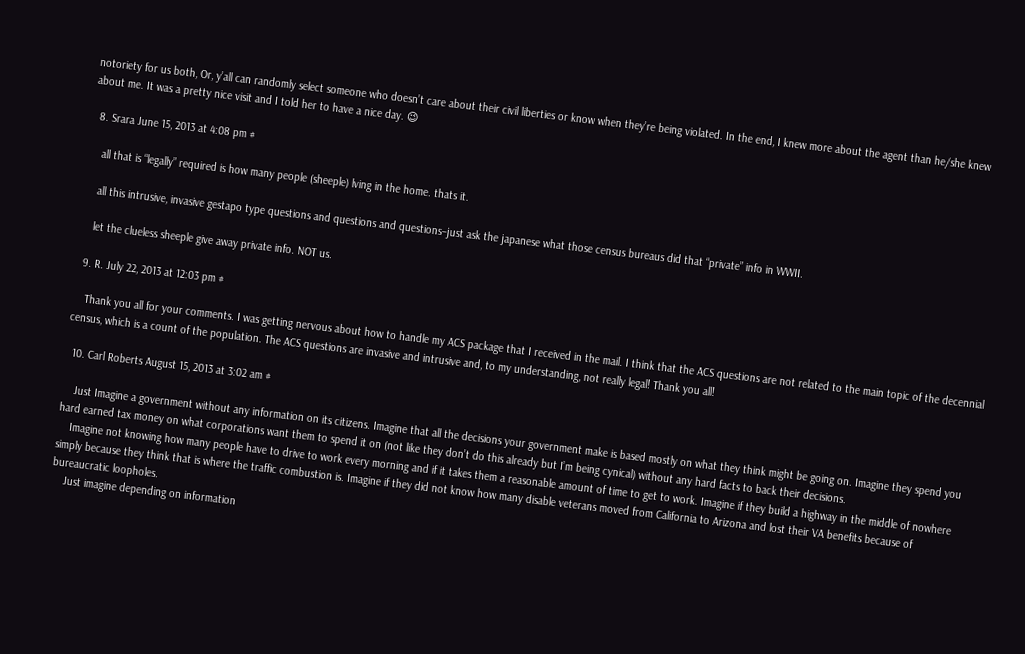notoriety for us both, Or, y’all can randomly select someone who doesn’t care about their civil liberties or know when they’re being violated. In the end, I knew more about the agent than he/she knew about me. It was a pretty nice visit and I told her to have a nice day. 😉

  8. Srara June 15, 2013 at 4:08 pm #

    all that is “legally” required is how many people (sheeple) lving in the home. thats it.

    all this intrusive, invasive gestapo type questions and questions and questions–just ask the japanese what those census bureaus did that “private” info in WWII.

    let the clueless sheeple give away private info. NOT us.

  9. R. July 22, 2013 at 12:03 pm #

    Thank you all for your comments. I was getting nervous about how to handle my ACS package that I received in the mail. I think that the ACS questions are not related to the main topic of the decennial census, which is a count of the population. The ACS questions are invasive and intrusive and, to my understanding, not really legal! Thank you all!

  10. Carl Roberts August 15, 2013 at 3:02 am #

    Just Imagine a government without any information on its citizens. Imagine that all the decisions your government make is based mostly on what they think might be going on. Imagine they spend you hard earned tax money on what corporations want them to spend it on (not like they don’t do this already but I’m being cynical) without any hard facts to back their decisions.
    Imagine not knowing how many people have to drive to work every morning and if it takes them a reasonable amount of time to get to work. Imagine if they build a highway in the middle of nowhere simply because they think that is where the traffic combustion is. Imagine if they did not know how many disable veterans moved from California to Arizona and lost their VA benefits because of bureaucratic loopholes.
    Just imagine depending on information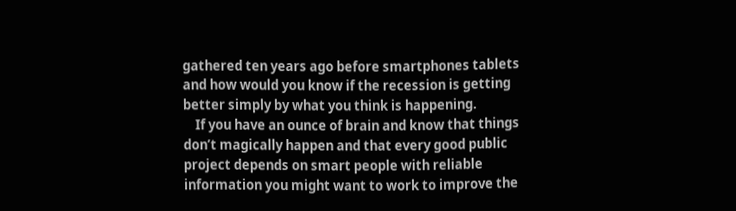gathered ten years ago before smartphones tablets and how would you know if the recession is getting better simply by what you think is happening.
    If you have an ounce of brain and know that things don’t magically happen and that every good public project depends on smart people with reliable information you might want to work to improve the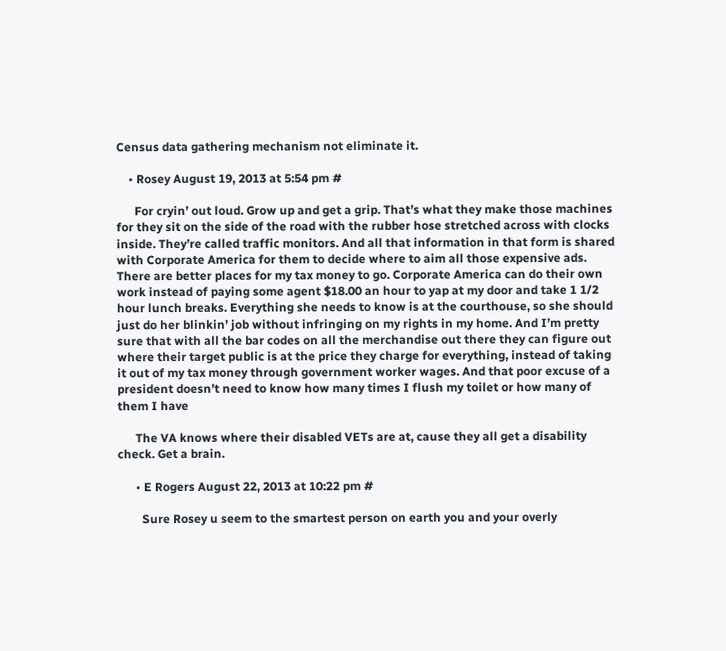Census data gathering mechanism not eliminate it.

    • Rosey August 19, 2013 at 5:54 pm #

      For cryin’ out loud. Grow up and get a grip. That’s what they make those machines for they sit on the side of the road with the rubber hose stretched across with clocks inside. They’re called traffic monitors. And all that information in that form is shared with Corporate America for them to decide where to aim all those expensive ads. There are better places for my tax money to go. Corporate America can do their own work instead of paying some agent $18.00 an hour to yap at my door and take 1 1/2 hour lunch breaks. Everything she needs to know is at the courthouse, so she should just do her blinkin’ job without infringing on my rights in my home. And I’m pretty sure that with all the bar codes on all the merchandise out there they can figure out where their target public is at the price they charge for everything, instead of taking it out of my tax money through government worker wages. And that poor excuse of a president doesn’t need to know how many times I flush my toilet or how many of them I have

      The VA knows where their disabled VETs are at, cause they all get a disability check. Get a brain.

      • E Rogers August 22, 2013 at 10:22 pm #

        Sure Rosey u seem to the smartest person on earth you and your overly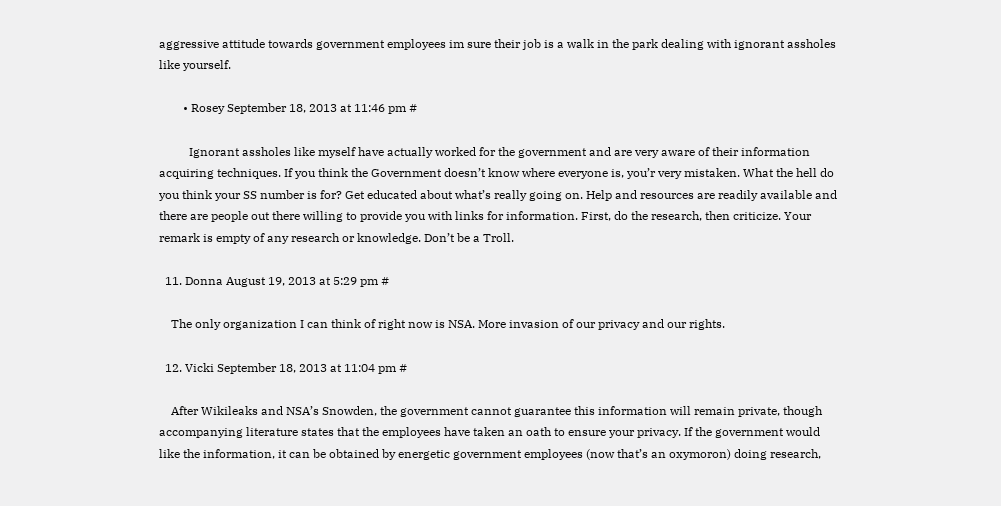aggressive attitude towards government employees im sure their job is a walk in the park dealing with ignorant assholes like yourself.

        • Rosey September 18, 2013 at 11:46 pm #

          Ignorant assholes like myself have actually worked for the government and are very aware of their information acquiring techniques. If you think the Government doesn’t know where everyone is, you’r very mistaken. What the hell do you think your SS number is for? Get educated about what’s really going on. Help and resources are readily available and there are people out there willing to provide you with links for information. First, do the research, then criticize. Your remark is empty of any research or knowledge. Don’t be a Troll.

  11. Donna August 19, 2013 at 5:29 pm #

    The only organization I can think of right now is NSA. More invasion of our privacy and our rights.

  12. Vicki September 18, 2013 at 11:04 pm #

    After Wikileaks and NSA’s Snowden, the government cannot guarantee this information will remain private, though accompanying literature states that the employees have taken an oath to ensure your privacy. If the government would like the information, it can be obtained by energetic government employees (now that’s an oxymoron) doing research,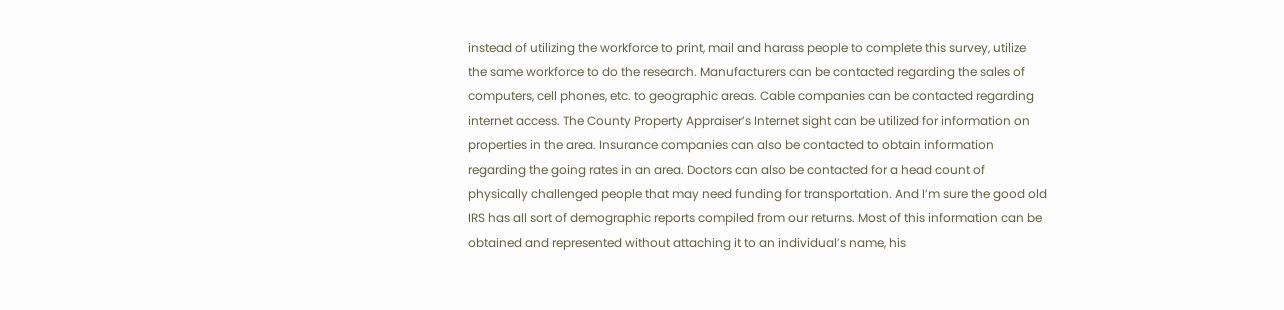instead of utilizing the workforce to print, mail and harass people to complete this survey, utilize the same workforce to do the research. Manufacturers can be contacted regarding the sales of computers, cell phones, etc. to geographic areas. Cable companies can be contacted regarding internet access. The County Property Appraiser’s Internet sight can be utilized for information on properties in the area. Insurance companies can also be contacted to obtain information regarding the going rates in an area. Doctors can also be contacted for a head count of physically challenged people that may need funding for transportation. And I’m sure the good old IRS has all sort of demographic reports compiled from our returns. Most of this information can be obtained and represented without attaching it to an individual’s name, his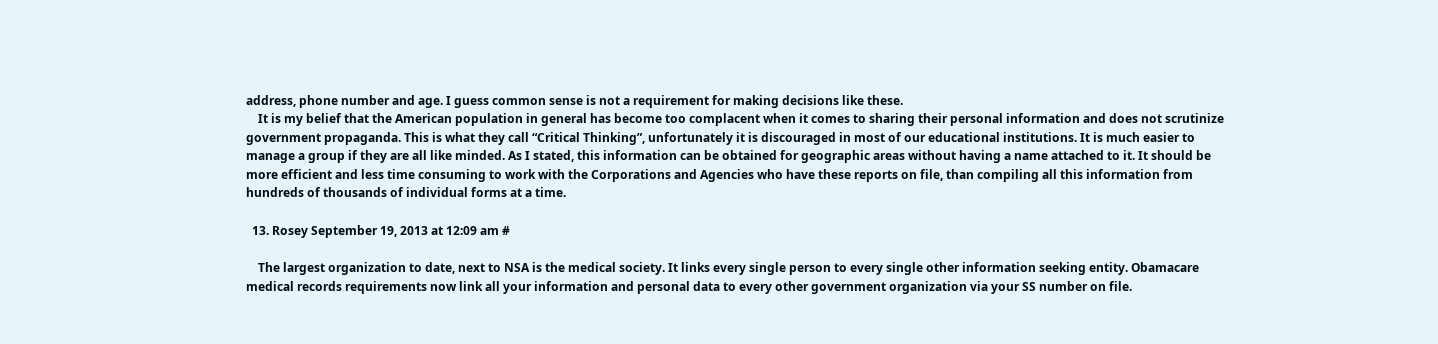address, phone number and age. I guess common sense is not a requirement for making decisions like these.
    It is my belief that the American population in general has become too complacent when it comes to sharing their personal information and does not scrutinize government propaganda. This is what they call “Critical Thinking”, unfortunately it is discouraged in most of our educational institutions. It is much easier to manage a group if they are all like minded. As I stated, this information can be obtained for geographic areas without having a name attached to it. It should be more efficient and less time consuming to work with the Corporations and Agencies who have these reports on file, than compiling all this information from hundreds of thousands of individual forms at a time.

  13. Rosey September 19, 2013 at 12:09 am #

    The largest organization to date, next to NSA is the medical society. It links every single person to every single other information seeking entity. Obamacare medical records requirements now link all your information and personal data to every other government organization via your SS number on file.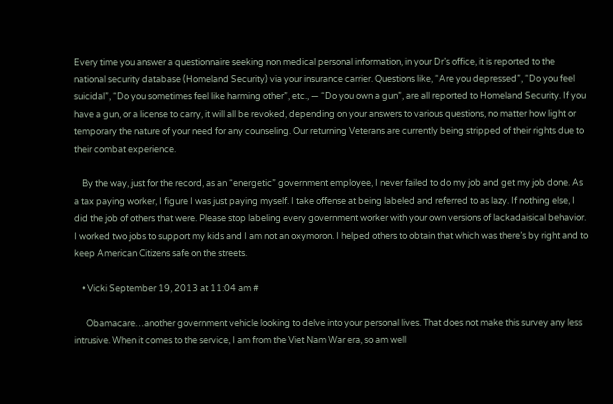Every time you answer a questionnaire seeking non medical personal information, in your Dr’s office, it is reported to the national security database (Homeland Security) via your insurance carrier. Questions like, “Are you depressed”, “Do you feel suicidal”, “Do you sometimes feel like harming other”, etc., — “Do you own a gun”, are all reported to Homeland Security. If you have a gun, or a license to carry, it will all be revoked, depending on your answers to various questions, no matter how light or temporary the nature of your need for any counseling. Our returning Veterans are currently being stripped of their rights due to their combat experience.

    By the way, just for the record, as an “energetic” government employee, I never failed to do my job and get my job done. As a tax paying worker, I figure I was just paying myself. I take offense at being labeled and referred to as lazy. If nothing else, I did the job of others that were. Please stop labeling every government worker with your own versions of lackadaisical behavior. I worked two jobs to support my kids and I am not an oxymoron. I helped others to obtain that which was there’s by right and to keep American Citizens safe on the streets.

    • Vicki September 19, 2013 at 11:04 am #

      Obamacare…another government vehicle looking to delve into your personal lives. That does not make this survey any less intrusive. When it comes to the service, I am from the Viet Nam War era, so am well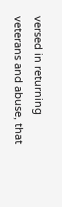versed in returning veterans and abuse, that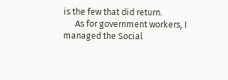is the few that did return.
      As for government workers, I managed the Social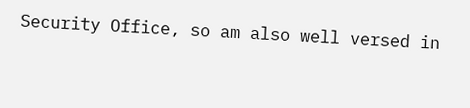Security Office, so am also well versed in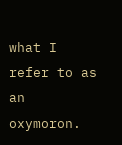what I refer to as an oxymoron.